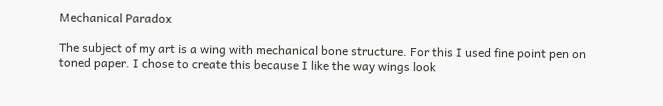Mechanical Paradox

The subject of my art is a wing with mechanical bone structure. For this I used fine point pen on toned paper. I chose to create this because I like the way wings look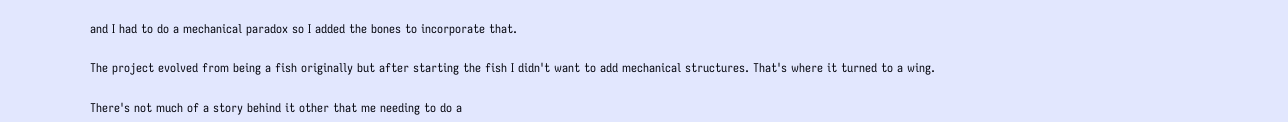and I had to do a mechanical paradox so I added the bones to incorporate that.

The project evolved from being a fish originally but after starting the fish I didn't want to add mechanical structures. That's where it turned to a wing.

There's not much of a story behind it other that me needing to do a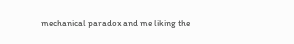mechanical paradox and me liking the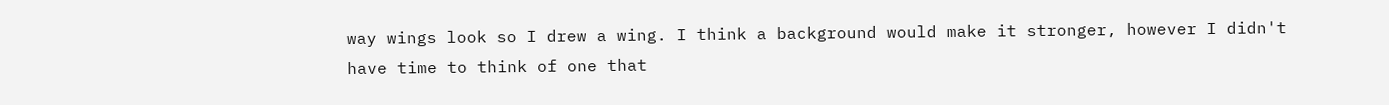way wings look so I drew a wing. I think a background would make it stronger, however I didn't have time to think of one that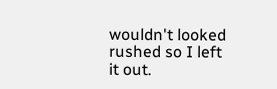wouldn't looked rushed so I left it out.